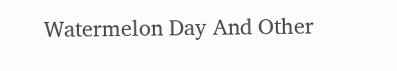Watermelon Day And Other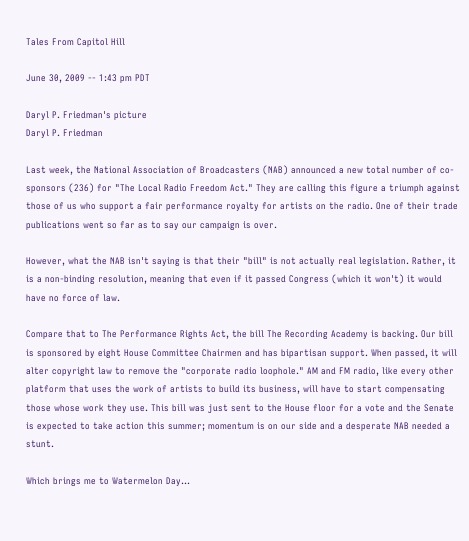Tales From Capitol Hill

June 30, 2009 -- 1:43 pm PDT

Daryl P. Friedman's picture
Daryl P. Friedman

Last week, the National Association of Broadcasters (NAB) announced a new total number of co-sponsors (236) for "The Local Radio Freedom Act." They are calling this figure a triumph against those of us who support a fair performance royalty for artists on the radio. One of their trade publications went so far as to say our campaign is over.

However, what the NAB isn't saying is that their "bill" is not actually real legislation. Rather, it is a non-binding resolution, meaning that even if it passed Congress (which it won't) it would have no force of law.

Compare that to The Performance Rights Act, the bill The Recording Academy is backing. Our bill is sponsored by eight House Committee Chairmen and has bipartisan support. When passed, it will alter copyright law to remove the "corporate radio loophole." AM and FM radio, like every other platform that uses the work of artists to build its business, will have to start compensating those whose work they use. This bill was just sent to the House floor for a vote and the Senate is expected to take action this summer; momentum is on our side and a desperate NAB needed a stunt.

Which brings me to Watermelon Day...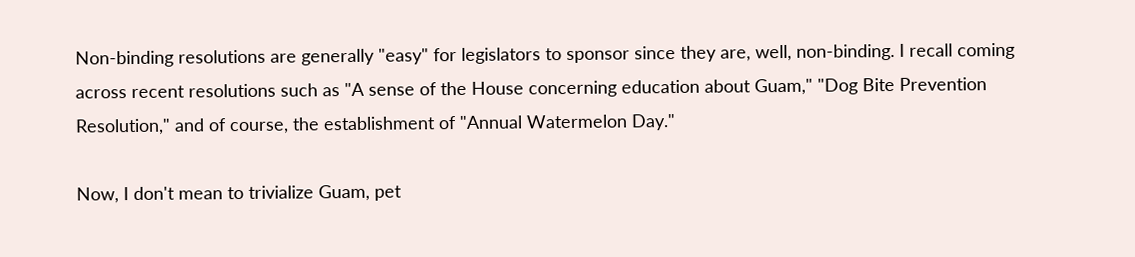Non-binding resolutions are generally "easy" for legislators to sponsor since they are, well, non-binding. I recall coming across recent resolutions such as "A sense of the House concerning education about Guam," "Dog Bite Prevention Resolution," and of course, the establishment of "Annual Watermelon Day."

Now, I don't mean to trivialize Guam, pet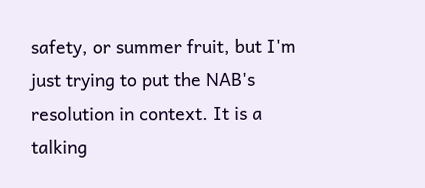safety, or summer fruit, but I'm just trying to put the NAB's resolution in context. It is a talking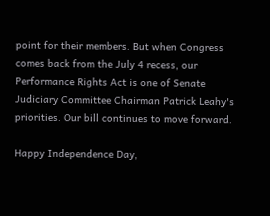point for their members. But when Congress comes back from the July 4 recess, our Performance Rights Act is one of Senate Judiciary Committee Chairman Patrick Leahy's priorities. Our bill continues to move forward.

Happy Independence Day,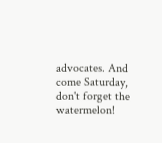advocates. And come Saturday, don't forget the watermelon!